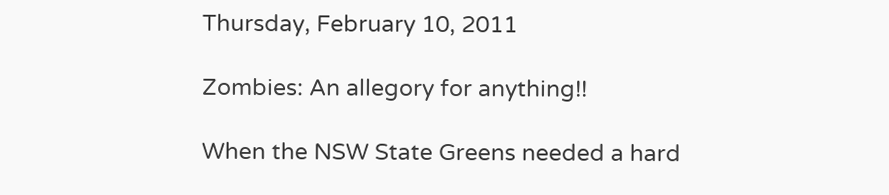Thursday, February 10, 2011

Zombies: An allegory for anything!!

When the NSW State Greens needed a hard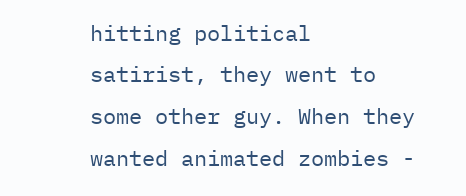hitting political satirist, they went to some other guy. When they wanted animated zombies -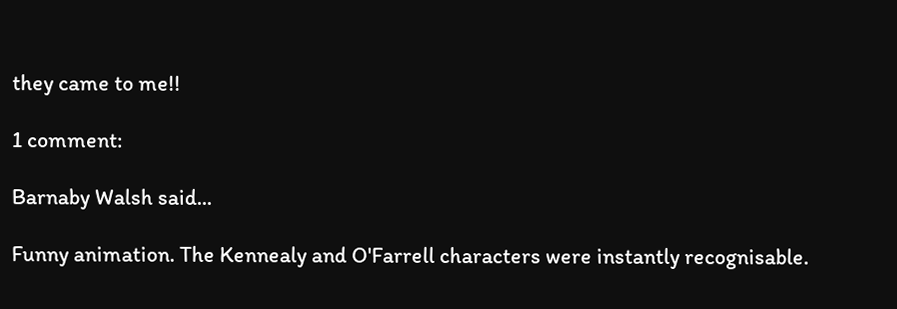they came to me!!

1 comment:

Barnaby Walsh said...

Funny animation. The Kennealy and O'Farrell characters were instantly recognisable.